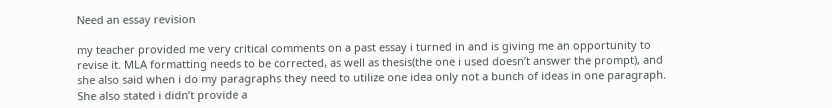Need an essay revision

my teacher provided me very critical comments on a past essay i turned in and is giving me an opportunity to revise it. MLA formatting needs to be corrected, as well as thesis(the one i used doesn’t answer the prompt), and she also said when i do my paragraphs they need to utilize one idea only not a bunch of ideas in one paragraph. She also stated i didn’t provide a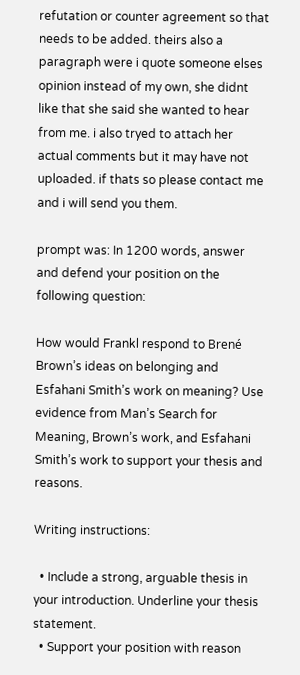refutation or counter agreement so that needs to be added. theirs also a paragraph were i quote someone elses opinion instead of my own, she didnt like that she said she wanted to hear from me. i also tryed to attach her actual comments but it may have not uploaded. if thats so please contact me and i will send you them.

prompt was: In 1200 words, answer and defend your position on the following question:

How would Frankl respond to Brené Brown’s ideas on belonging and Esfahani Smith’s work on meaning? Use evidence from Man’s Search for Meaning, Brown’s work, and Esfahani Smith’s work to support your thesis and reasons.

Writing instructions:

  • Include a strong, arguable thesis in your introduction. Underline your thesis statement.
  • Support your position with reason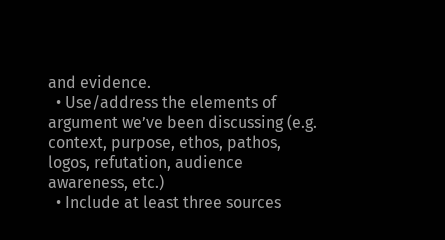and evidence.
  • Use/address the elements of argument we’ve been discussing (e.g. context, purpose, ethos, pathos, logos, refutation, audience awareness, etc.)
  • Include at least three sources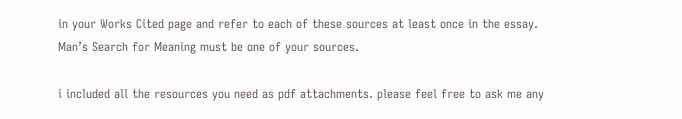in your Works Cited page and refer to each of these sources at least once in the essay. Man’s Search for Meaning must be one of your sources.

i included all the resources you need as pdf attachments. please feel free to ask me any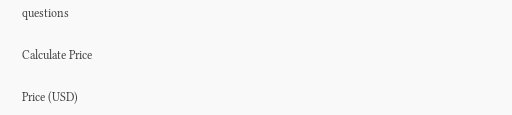questions

Calculate Price

Price (USD)